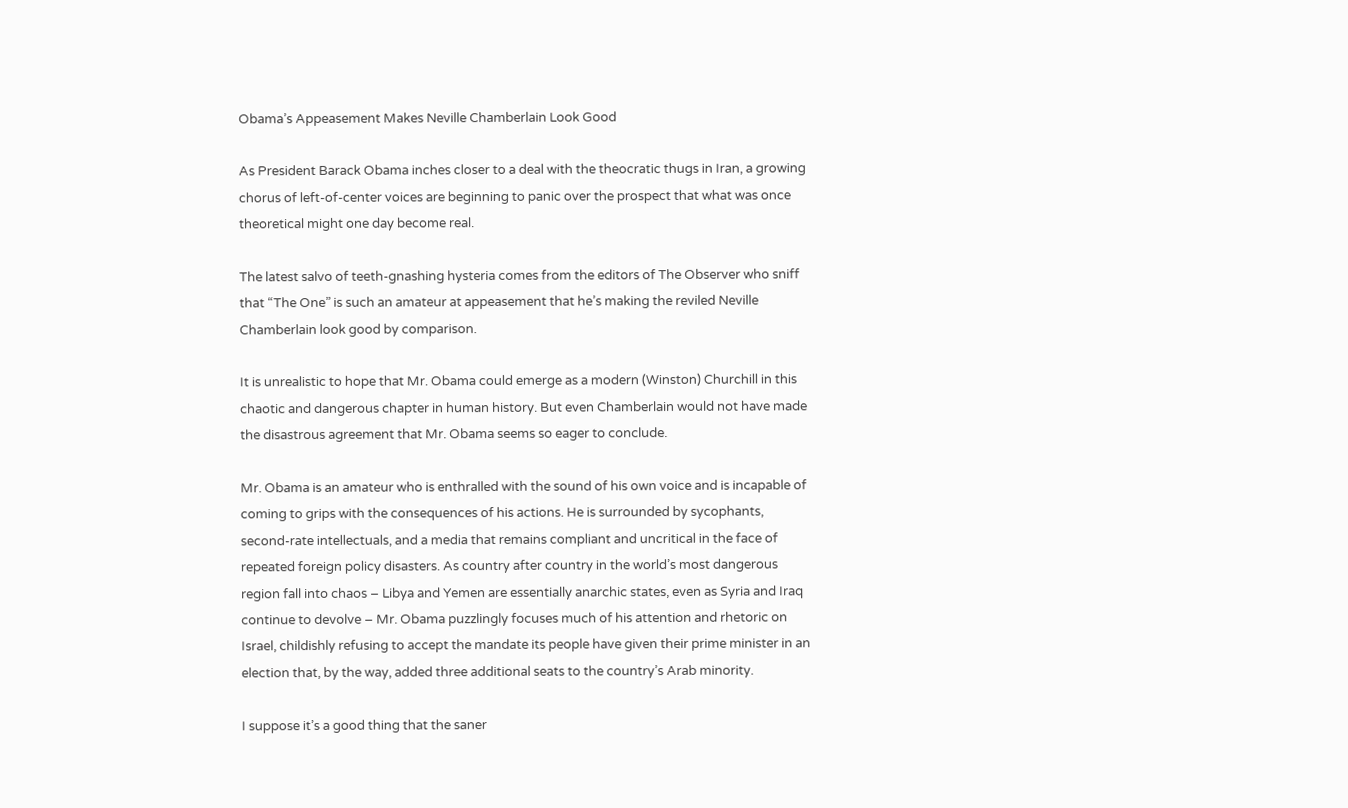Obama’s Appeasement Makes Neville Chamberlain Look Good

As President Barack Obama inches closer to a deal with the theocratic thugs in Iran, a growing chorus of left-of-center voices are beginning to panic over the prospect that what was once theoretical might one day become real.

The latest salvo of teeth-gnashing hysteria comes from the editors of The Observer who sniff that “The One” is such an amateur at appeasement that he’s making the reviled Neville Chamberlain look good by comparison.

It is unrealistic to hope that Mr. Obama could emerge as a modern (Winston) Churchill in this chaotic and dangerous chapter in human history. But even Chamberlain would not have made the disastrous agreement that Mr. Obama seems so eager to conclude.

Mr. Obama is an amateur who is enthralled with the sound of his own voice and is incapable of coming to grips with the consequences of his actions. He is surrounded by sycophants, second-rate intellectuals, and a media that remains compliant and uncritical in the face of repeated foreign policy disasters. As country after country in the world’s most dangerous region fall into chaos – Libya and Yemen are essentially anarchic states, even as Syria and Iraq continue to devolve – Mr. Obama puzzlingly focuses much of his attention and rhetoric on Israel, childishly refusing to accept the mandate its people have given their prime minister in an election that, by the way, added three additional seats to the country’s Arab minority.

I suppose it’s a good thing that the saner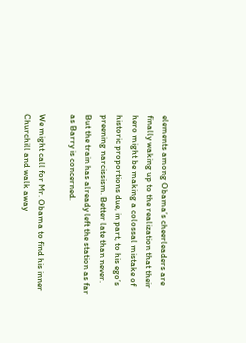elements among Obama’s cheerleaders are finally waking up to the realization that their hero might be making a colossal mistake of historic proportions due, in part, to his ego’s preening narcissism. Better late than never. But the train has already left the station as far as Barry is concerned.

We might call for Mr. Obama to find his inner Churchill and walk away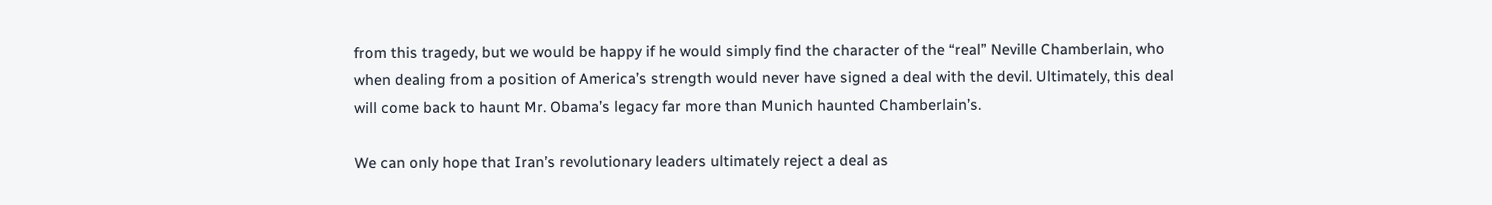from this tragedy, but we would be happy if he would simply find the character of the “real” Neville Chamberlain, who when dealing from a position of America’s strength would never have signed a deal with the devil. Ultimately, this deal will come back to haunt Mr. Obama’s legacy far more than Munich haunted Chamberlain’s.

We can only hope that Iran’s revolutionary leaders ultimately reject a deal as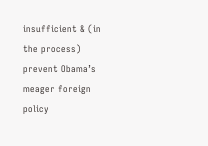insufficient & (in the process) prevent Obama’s meager foreign policy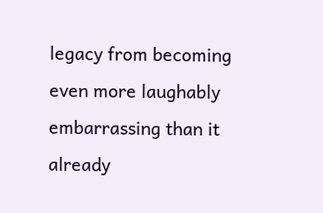legacy from becoming even more laughably embarrassing than it already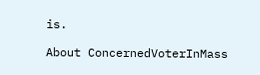is.

About ConcernedVoterInMass